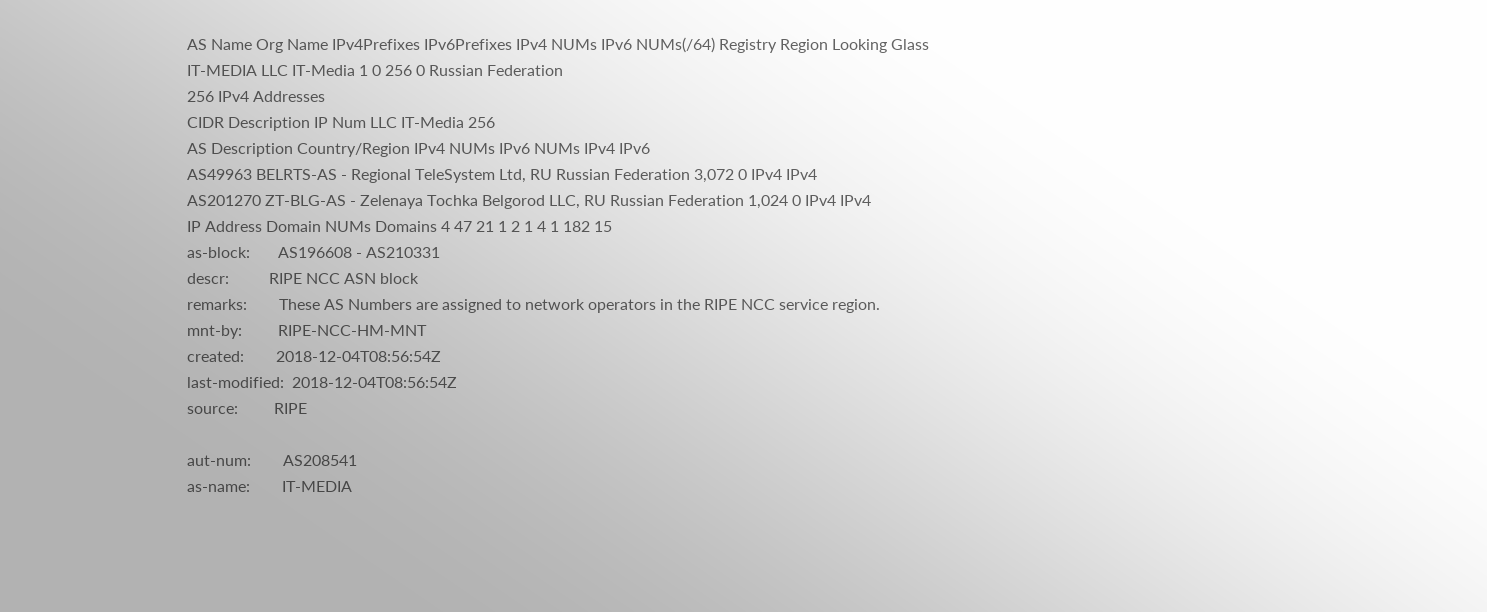AS Name Org Name IPv4Prefixes IPv6Prefixes IPv4 NUMs IPv6 NUMs(/64) Registry Region Looking Glass
IT-MEDIA LLC IT-Media 1 0 256 0 Russian Federation
256 IPv4 Addresses
CIDR Description IP Num LLC IT-Media 256
AS Description Country/Region IPv4 NUMs IPv6 NUMs IPv4 IPv6
AS49963 BELRTS-AS - Regional TeleSystem Ltd, RU Russian Federation 3,072 0 IPv4 IPv4
AS201270 ZT-BLG-AS - Zelenaya Tochka Belgorod LLC, RU Russian Federation 1,024 0 IPv4 IPv4
IP Address Domain NUMs Domains 4 47 21 1 2 1 4 1 182 15
as-block:       AS196608 - AS210331
descr:          RIPE NCC ASN block
remarks:        These AS Numbers are assigned to network operators in the RIPE NCC service region.
mnt-by:         RIPE-NCC-HM-MNT
created:        2018-12-04T08:56:54Z
last-modified:  2018-12-04T08:56:54Z
source:         RIPE

aut-num:        AS208541
as-name:        IT-MEDIA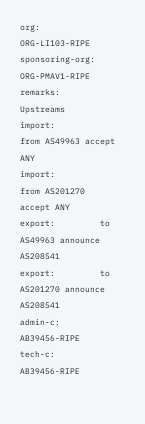org:            ORG-LI103-RIPE
sponsoring-org: ORG-PMAV1-RIPE
remarks:        Upstreams
import:         from AS49963 accept ANY
import:         from AS201270 accept ANY
export:         to AS49963 announce AS208541
export:         to AS201270 announce AS208541
admin-c:        AB39456-RIPE
tech-c:         AB39456-RIPE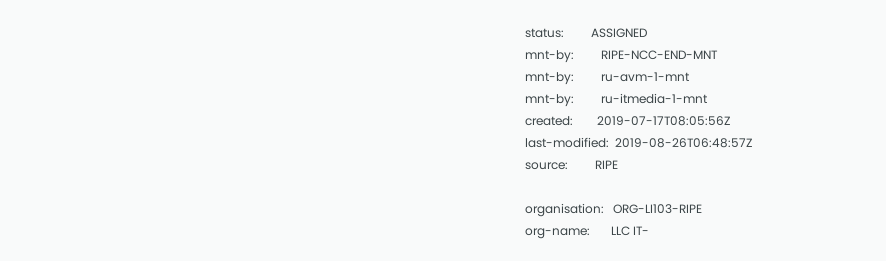status:         ASSIGNED
mnt-by:         RIPE-NCC-END-MNT
mnt-by:         ru-avm-1-mnt
mnt-by:         ru-itmedia-1-mnt
created:        2019-07-17T08:05:56Z
last-modified:  2019-08-26T06:48:57Z
source:         RIPE

organisation:   ORG-LI103-RIPE
org-name:       LLC IT-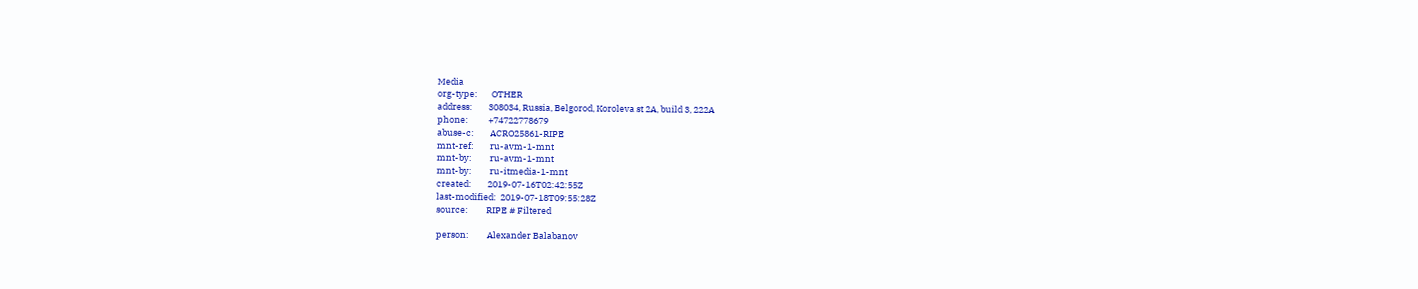Media
org-type:       OTHER
address:        308034, Russia, Belgorod, Koroleva st 2A, build 3, 222A
phone:          +74722778679
abuse-c:        ACRO25861-RIPE
mnt-ref:        ru-avm-1-mnt
mnt-by:         ru-avm-1-mnt
mnt-by:         ru-itmedia-1-mnt
created:        2019-07-16T02:42:55Z
last-modified:  2019-07-18T09:55:28Z
source:         RIPE # Filtered

person:         Alexander Balabanov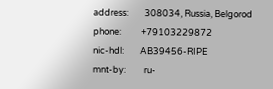address:        308034, Russia, Belgorod
phone:          +79103229872
nic-hdl:        AB39456-RIPE
mnt-by:         ru-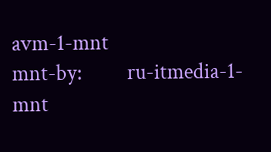avm-1-mnt
mnt-by:         ru-itmedia-1-mnt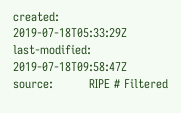created:        2019-07-18T05:33:29Z
last-modified:  2019-07-18T09:58:47Z
source:         RIPE # Filtered